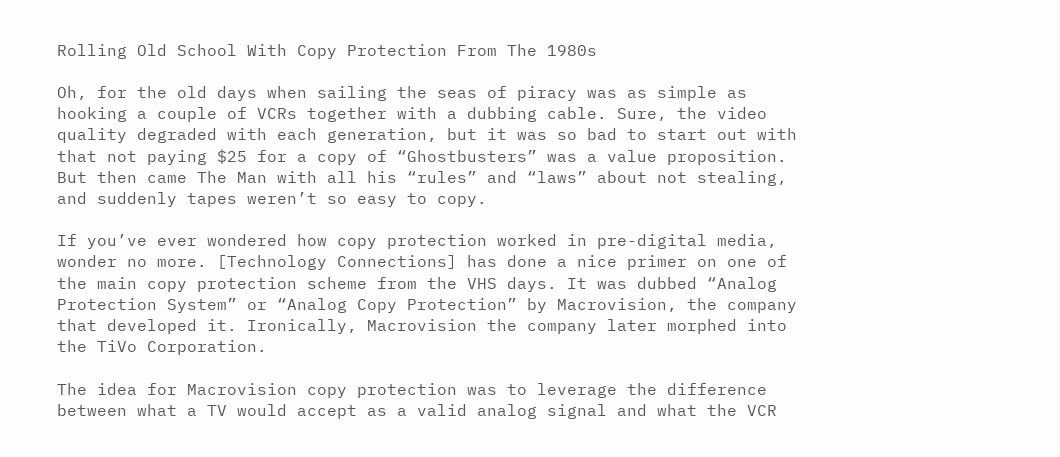Rolling Old School With Copy Protection From The 1980s

Oh, for the old days when sailing the seas of piracy was as simple as hooking a couple of VCRs together with a dubbing cable. Sure, the video quality degraded with each generation, but it was so bad to start out with that not paying $25 for a copy of “Ghostbusters” was a value proposition. But then came The Man with all his “rules” and “laws” about not stealing, and suddenly tapes weren’t so easy to copy.

If you’ve ever wondered how copy protection worked in pre-digital media, wonder no more. [Technology Connections] has done a nice primer on one of the main copy protection scheme from the VHS days. It was dubbed “Analog Protection System” or “Analog Copy Protection” by Macrovision, the company that developed it. Ironically, Macrovision the company later morphed into the TiVo Corporation.

The idea for Macrovision copy protection was to leverage the difference between what a TV would accept as a valid analog signal and what the VCR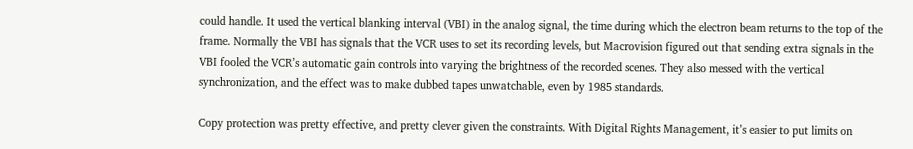could handle. It used the vertical blanking interval (VBI) in the analog signal, the time during which the electron beam returns to the top of the frame. Normally the VBI has signals that the VCR uses to set its recording levels, but Macrovision figured out that sending extra signals in the VBI fooled the VCR’s automatic gain controls into varying the brightness of the recorded scenes. They also messed with the vertical synchronization, and the effect was to make dubbed tapes unwatchable, even by 1985 standards.

Copy protection was pretty effective, and pretty clever given the constraints. With Digital Rights Management, it’s easier to put limits on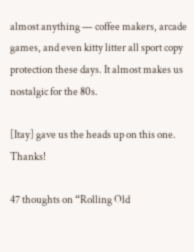almost anything — coffee makers, arcade games, and even kitty litter all sport copy protection these days. It almost makes us nostalgic for the 80s.

[Itay] gave us the heads up on this one. Thanks!

47 thoughts on “Rolling Old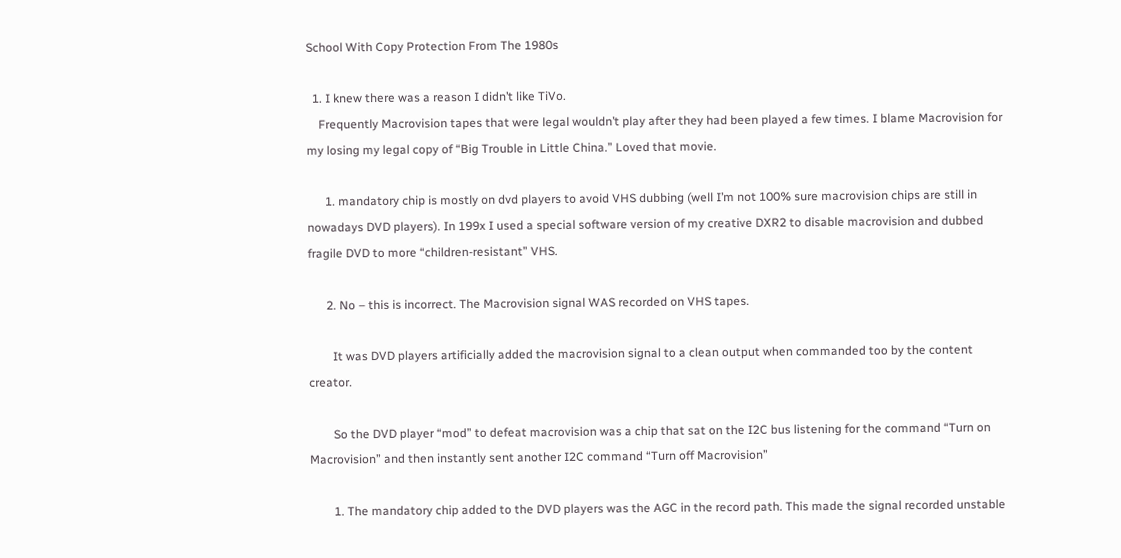School With Copy Protection From The 1980s

  1. I knew there was a reason I didn’t like TiVo.
    Frequently Macrovision tapes that were legal wouldn’t play after they had been played a few times. I blame Macrovision for my losing my legal copy of “Big Trouble in Little China.” Loved that movie.

      1. mandatory chip is mostly on dvd players to avoid VHS dubbing (well I’m not 100% sure macrovision chips are still in nowadays DVD players). In 199x I used a special software version of my creative DXR2 to disable macrovision and dubbed fragile DVD to more “children-resistant” VHS.

      2. No – this is incorrect. The Macrovision signal WAS recorded on VHS tapes.

        It was DVD players artificially added the macrovision signal to a clean output when commanded too by the content creator.

        So the DVD player “mod” to defeat macrovision was a chip that sat on the I2C bus listening for the command “Turn on Macrovision” and then instantly sent another I2C command “Turn off Macrovision”

        1. The mandatory chip added to the DVD players was the AGC in the record path. This made the signal recorded unstable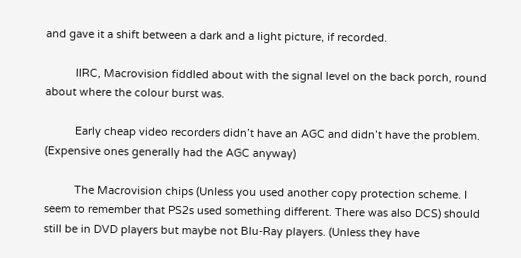and gave it a shift between a dark and a light picture, if recorded.

          IIRC, Macrovision fiddled about with the signal level on the back porch, round about where the colour burst was.

          Early cheap video recorders didn’t have an AGC and didn’t have the problem. (Expensive ones generally had the AGC anyway)

          The Macrovision chips (Unless you used another copy protection scheme. I seem to remember that PS2s used something different. There was also DCS) should still be in DVD players but maybe not Blu-Ray players. (Unless they have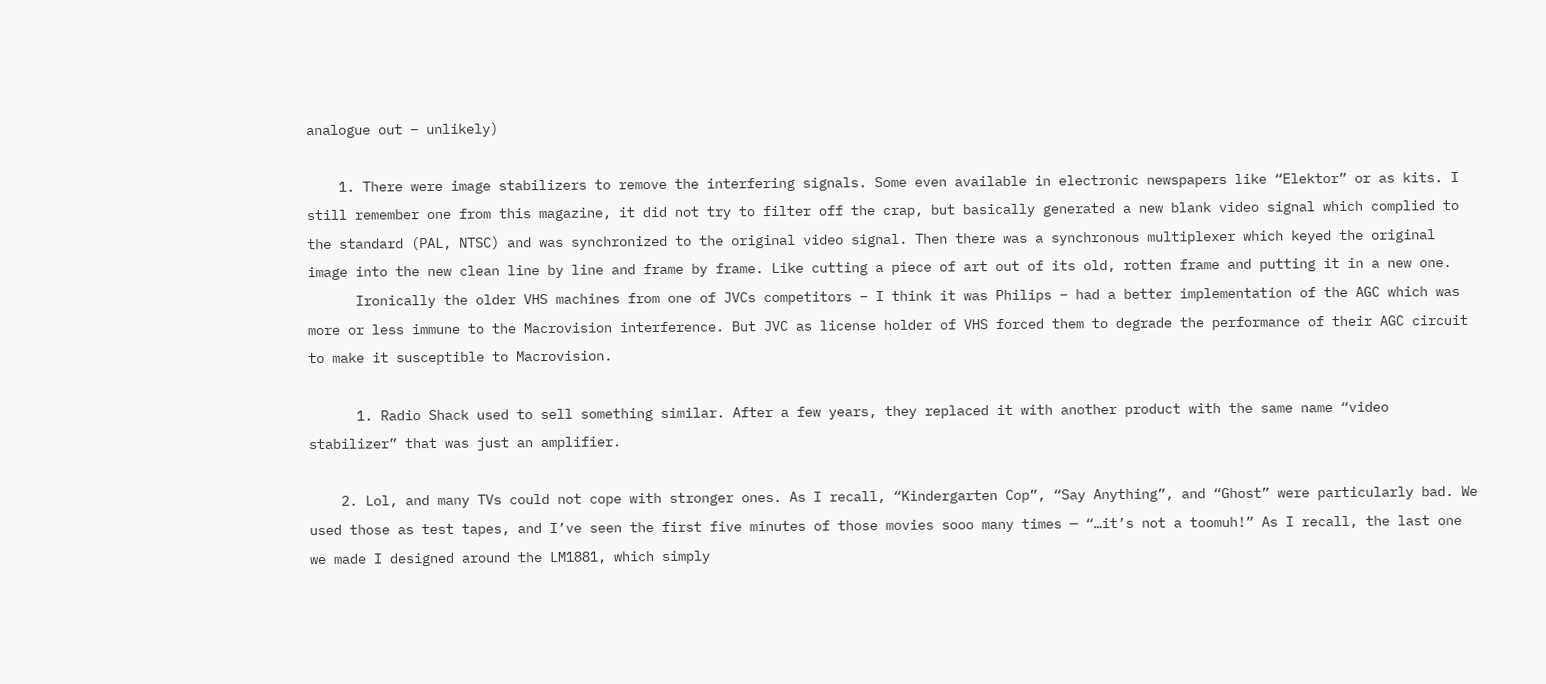analogue out – unlikely)

    1. There were image stabilizers to remove the interfering signals. Some even available in electronic newspapers like “Elektor” or as kits. I still remember one from this magazine, it did not try to filter off the crap, but basically generated a new blank video signal which complied to the standard (PAL, NTSC) and was synchronized to the original video signal. Then there was a synchronous multiplexer which keyed the original image into the new clean line by line and frame by frame. Like cutting a piece of art out of its old, rotten frame and putting it in a new one.
      Ironically the older VHS machines from one of JVCs competitors – I think it was Philips – had a better implementation of the AGC which was more or less immune to the Macrovision interference. But JVC as license holder of VHS forced them to degrade the performance of their AGC circuit to make it susceptible to Macrovision.

      1. Radio Shack used to sell something similar. After a few years, they replaced it with another product with the same name “video stabilizer” that was just an amplifier.

    2. Lol, and many TVs could not cope with stronger ones. As I recall, “Kindergarten Cop”, “Say Anything”, and “Ghost” were particularly bad. We used those as test tapes, and I’ve seen the first five minutes of those movies sooo many times — “…it’s not a toomuh!” As I recall, the last one we made I designed around the LM1881, which simply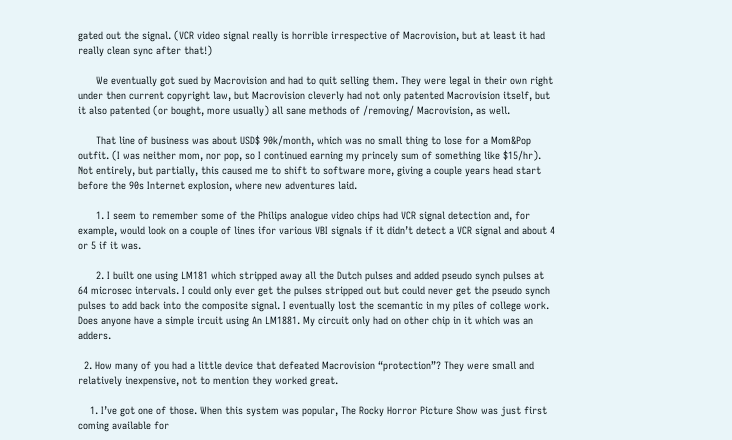gated out the signal. (VCR video signal really is horrible irrespective of Macrovision, but at least it had really clean sync after that!)

      We eventually got sued by Macrovision and had to quit selling them. They were legal in their own right under then current copyright law, but Macrovision cleverly had not only patented Macrovision itself, but it also patented (or bought, more usually) all sane methods of /removing/ Macrovision, as well.

      That line of business was about USD$ 90k/month, which was no small thing to lose for a Mom&Pop outfit. (I was neither mom, nor pop, so I continued earning my princely sum of something like $15/hr). Not entirely, but partially, this caused me to shift to software more, giving a couple years head start before the 90s Internet explosion, where new adventures laid.

      1. I seem to remember some of the Philips analogue video chips had VCR signal detection and, for example, would look on a couple of lines ifor various VBI signals if it didn’t detect a VCR signal and about 4 or 5 if it was.

      2. I built one using LM181 which stripped away all the Dutch pulses and added pseudo synch pulses at 64 microsec intervals. I could only ever get the pulses stripped out but could never get the pseudo synch pulses to add back into the composite signal. I eventually lost the scemantic in my piles of college work. Does anyone have a simple ircuit using An LM1881. My circuit only had on other chip in it which was an adders.

  2. How many of you had a little device that defeated Macrovision “protection”? They were small and relatively inexpensive, not to mention they worked great.

    1. I’ve got one of those. When this system was popular, The Rocky Horror Picture Show was just first coming available for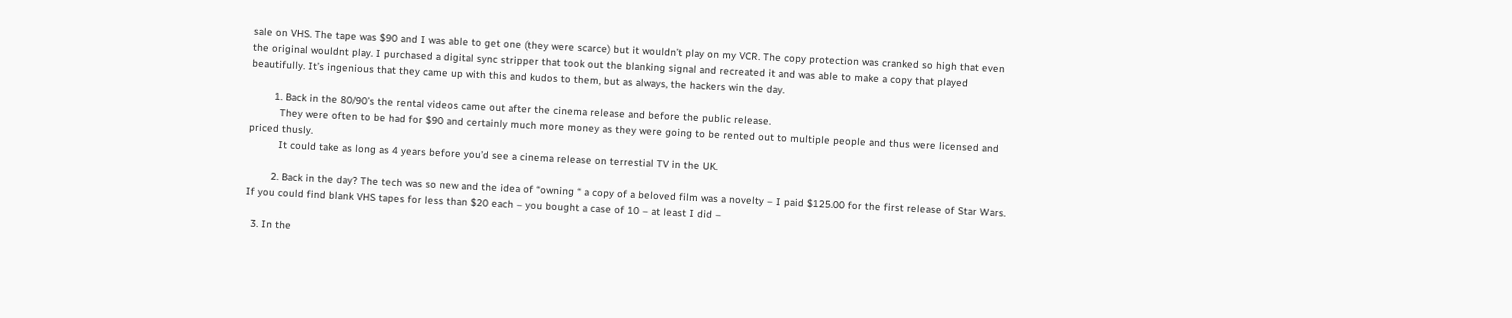sale on VHS. The tape was $90 and I was able to get one (they were scarce) but it wouldn’t play on my VCR. The copy protection was cranked so high that even the original wouldnt play. I purchased a digital sync stripper that took out the blanking signal and recreated it and was able to make a copy that played beautifully. It’s ingenious that they came up with this and kudos to them, but as always, the hackers win the day.

        1. Back in the 80/90’s the rental videos came out after the cinema release and before the public release.
          They were often to be had for $90 and certainly much more money as they were going to be rented out to multiple people and thus were licensed and priced thusly.
          It could take as long as 4 years before you’d see a cinema release on terrestial TV in the UK.

        2. Back in the day? The tech was so new and the idea of “owning “ a copy of a beloved film was a novelty – I paid $125.00 for the first release of Star Wars. If you could find blank VHS tapes for less than $20 each – you bought a case of 10 – at least I did –

  3. In the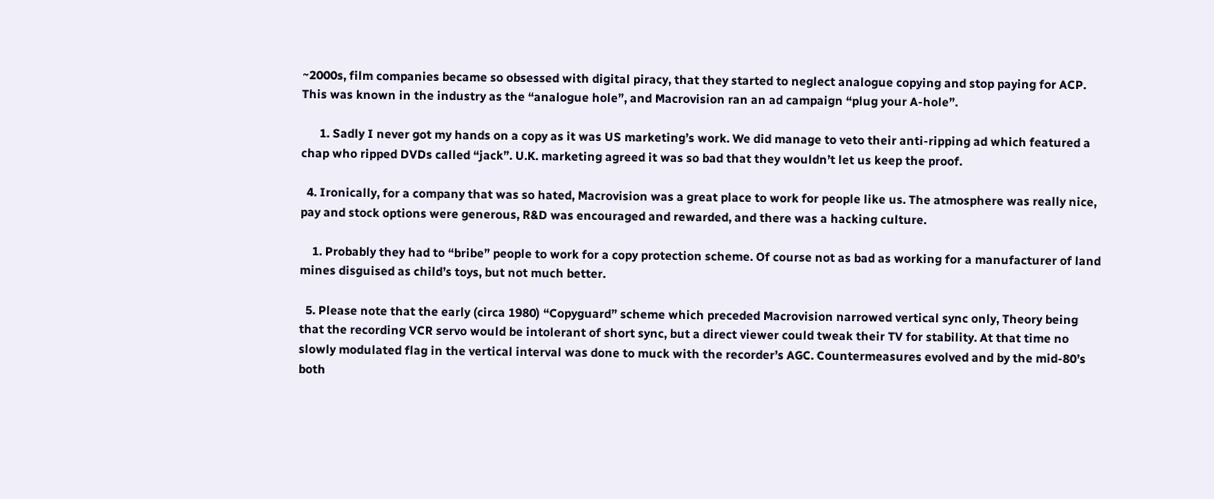~2000s, film companies became so obsessed with digital piracy, that they started to neglect analogue copying and stop paying for ACP. This was known in the industry as the “analogue hole”, and Macrovision ran an ad campaign “plug your A-hole”.

      1. Sadly I never got my hands on a copy as it was US marketing’s work. We did manage to veto their anti-ripping ad which featured a chap who ripped DVDs called “jack”. U.K. marketing agreed it was so bad that they wouldn’t let us keep the proof.

  4. Ironically, for a company that was so hated, Macrovision was a great place to work for people like us. The atmosphere was really nice, pay and stock options were generous, R&D was encouraged and rewarded, and there was a hacking culture.

    1. Probably they had to “bribe” people to work for a copy protection scheme. Of course not as bad as working for a manufacturer of land mines disguised as child’s toys, but not much better.

  5. Please note that the early (circa 1980) “Copyguard” scheme which preceded Macrovision narrowed vertical sync only, Theory being that the recording VCR servo would be intolerant of short sync, but a direct viewer could tweak their TV for stability. At that time no slowly modulated flag in the vertical interval was done to muck with the recorder’s AGC. Countermeasures evolved and by the mid-80’s both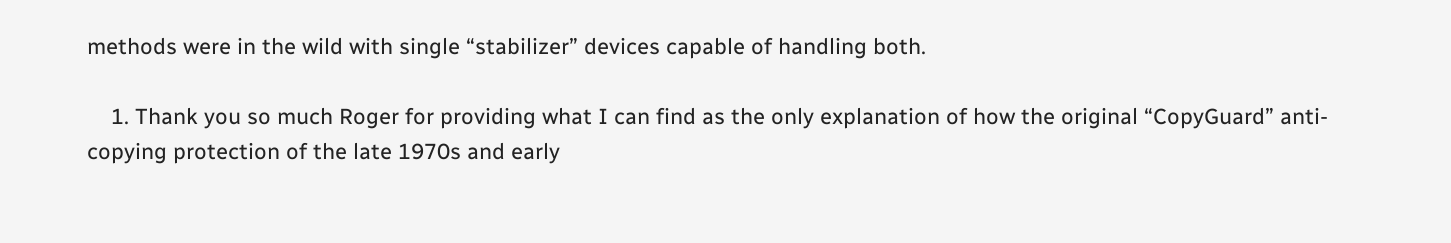methods were in the wild with single “stabilizer” devices capable of handling both.

    1. Thank you so much Roger for providing what I can find as the only explanation of how the original “CopyGuard” anti-copying protection of the late 1970s and early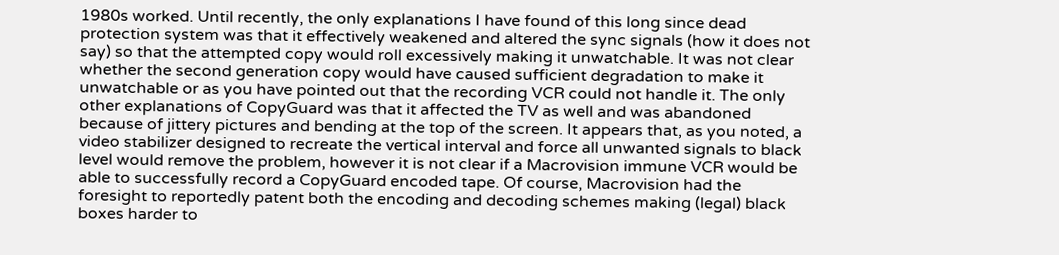1980s worked. Until recently, the only explanations I have found of this long since dead protection system was that it effectively weakened and altered the sync signals (how it does not say) so that the attempted copy would roll excessively making it unwatchable. It was not clear whether the second generation copy would have caused sufficient degradation to make it unwatchable or as you have pointed out that the recording VCR could not handle it. The only other explanations of CopyGuard was that it affected the TV as well and was abandoned because of jittery pictures and bending at the top of the screen. It appears that, as you noted, a video stabilizer designed to recreate the vertical interval and force all unwanted signals to black level would remove the problem, however it is not clear if a Macrovision immune VCR would be able to successfully record a CopyGuard encoded tape. Of course, Macrovision had the foresight to reportedly patent both the encoding and decoding schemes making (legal) black boxes harder to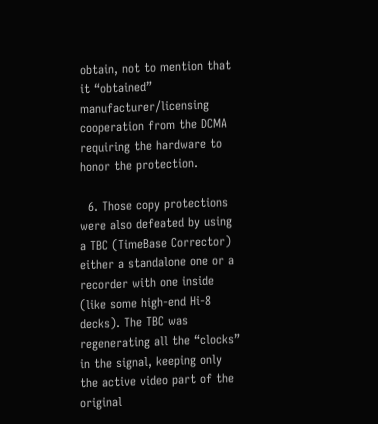obtain, not to mention that it “obtained” manufacturer/licensing cooperation from the DCMA requiring the hardware to honor the protection.

  6. Those copy protections were also defeated by using a TBC (TimeBase Corrector) either a standalone one or a recorder with one inside (like some high-end Hi-8 decks). The TBC was regenerating all the “clocks” in the signal, keeping only the active video part of the original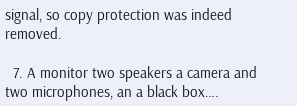signal, so copy protection was indeed removed.

  7. A monitor two speakers a camera and two microphones, an a black box….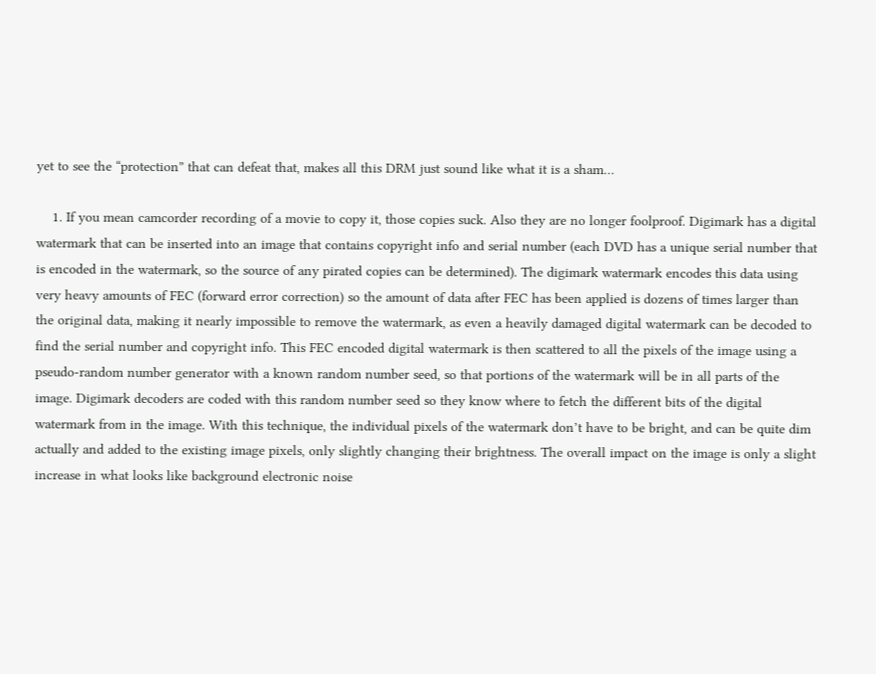yet to see the “protection” that can defeat that, makes all this DRM just sound like what it is a sham…

    1. If you mean camcorder recording of a movie to copy it, those copies suck. Also they are no longer foolproof. Digimark has a digital watermark that can be inserted into an image that contains copyright info and serial number (each DVD has a unique serial number that is encoded in the watermark, so the source of any pirated copies can be determined). The digimark watermark encodes this data using very heavy amounts of FEC (forward error correction) so the amount of data after FEC has been applied is dozens of times larger than the original data, making it nearly impossible to remove the watermark, as even a heavily damaged digital watermark can be decoded to find the serial number and copyright info. This FEC encoded digital watermark is then scattered to all the pixels of the image using a pseudo-random number generator with a known random number seed, so that portions of the watermark will be in all parts of the image. Digimark decoders are coded with this random number seed so they know where to fetch the different bits of the digital watermark from in the image. With this technique, the individual pixels of the watermark don’t have to be bright, and can be quite dim actually and added to the existing image pixels, only slightly changing their brightness. The overall impact on the image is only a slight increase in what looks like background electronic noise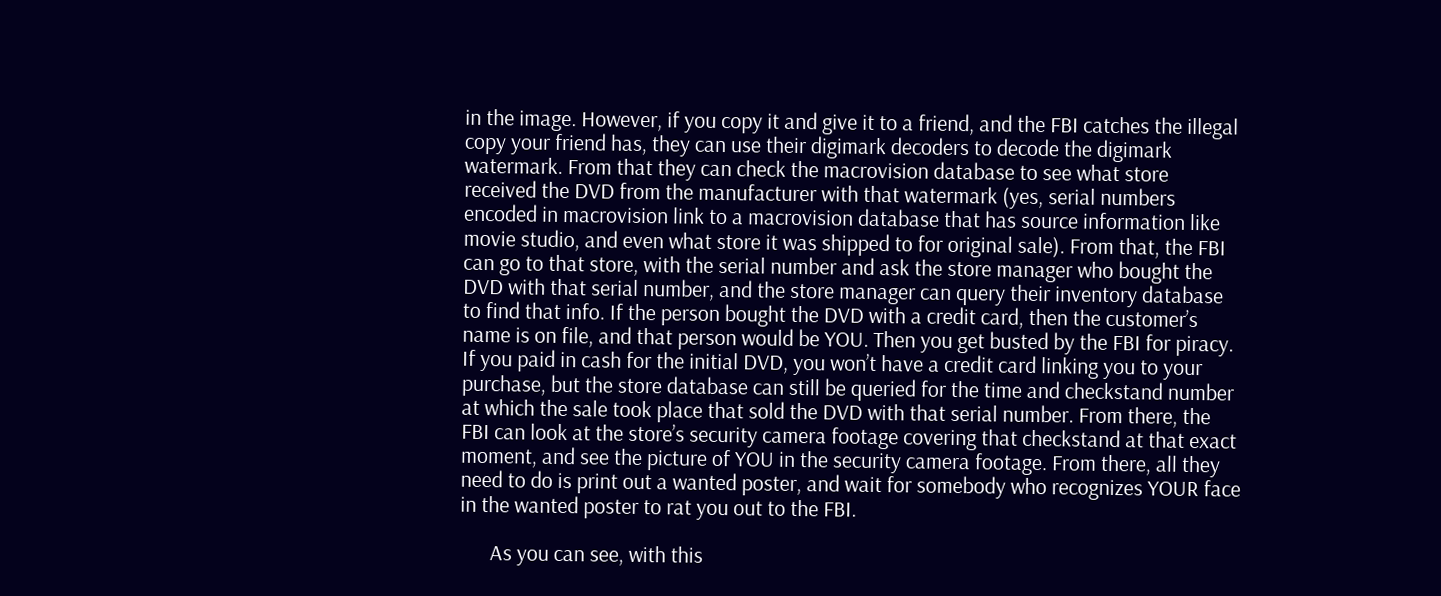in the image. However, if you copy it and give it to a friend, and the FBI catches the illegal copy your friend has, they can use their digimark decoders to decode the digimark watermark. From that they can check the macrovision database to see what store received the DVD from the manufacturer with that watermark (yes, serial numbers encoded in macrovision link to a macrovision database that has source information like movie studio, and even what store it was shipped to for original sale). From that, the FBI can go to that store, with the serial number and ask the store manager who bought the DVD with that serial number, and the store manager can query their inventory database to find that info. If the person bought the DVD with a credit card, then the customer’s name is on file, and that person would be YOU. Then you get busted by the FBI for piracy. If you paid in cash for the initial DVD, you won’t have a credit card linking you to your purchase, but the store database can still be queried for the time and checkstand number at which the sale took place that sold the DVD with that serial number. From there, the FBI can look at the store’s security camera footage covering that checkstand at that exact moment, and see the picture of YOU in the security camera footage. From there, all they need to do is print out a wanted poster, and wait for somebody who recognizes YOUR face in the wanted poster to rat you out to the FBI.

      As you can see, with this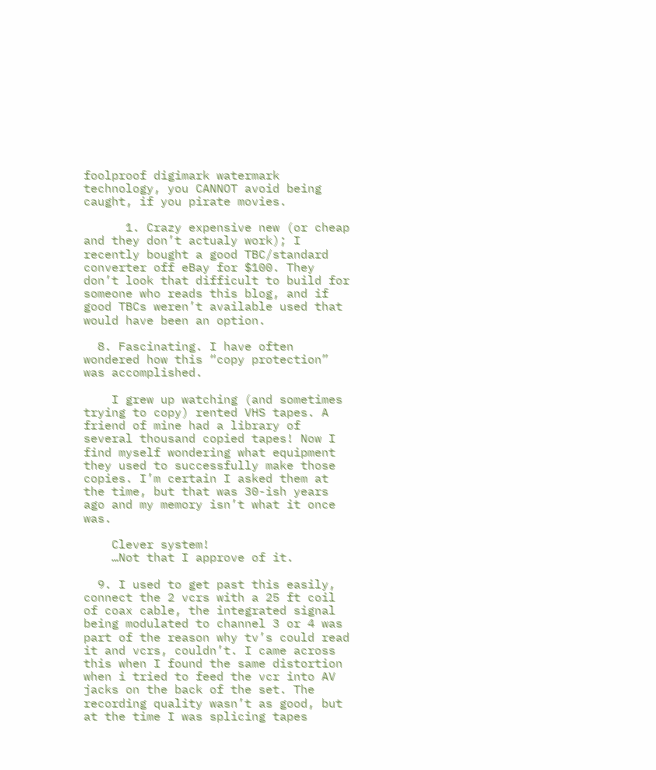foolproof digimark watermark technology, you CANNOT avoid being caught, if you pirate movies.

      1. Crazy expensive new (or cheap and they don’t actualy work); I recently bought a good TBC/standard converter off eBay for $100. They don’t look that difficult to build for someone who reads this blog, and if good TBCs weren’t available used that would have been an option.

  8. Fascinating. I have often wondered how this “copy protection” was accomplished.

    I grew up watching (and sometimes trying to copy) rented VHS tapes. A friend of mine had a library of several thousand copied tapes! Now I find myself wondering what equipment they used to successfully make those copies. I’m certain I asked them at the time, but that was 30-ish years ago and my memory isn’t what it once was.

    Clever system!
    …Not that I approve of it.

  9. I used to get past this easily, connect the 2 vcrs with a 25 ft coil of coax cable, the integrated signal being modulated to channel 3 or 4 was part of the reason why tv’s could read it and vcrs, couldn’t. I came across this when I found the same distortion when i tried to feed the vcr into AV jacks on the back of the set. The recording quality wasn’t as good, but at the time I was splicing tapes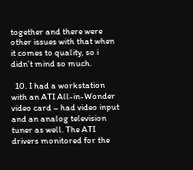together and there were other issues with that when it comes to quality, so i didn’t mind so much.

  10. I had a workstation with an ATI All-in-Wonder video card – had video input and an analog television tuner as well. The ATI drivers monitored for the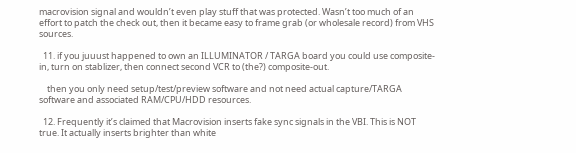macrovision signal and wouldn’t even play stuff that was protected. Wasn’t too much of an effort to patch the check out, then it became easy to frame grab (or wholesale record) from VHS sources.

  11. if you juuust happened to own an ILLUMINATOR / TARGA board you could use composite-in, turn on stablizer, then connect second VCR to (the?) composite-out.

    then you only need setup/test/preview software and not need actual capture/TARGA software and associated RAM/CPU/HDD resources.

  12. Frequently it’s claimed that Macrovision inserts fake sync signals in the VBI. This is NOT true. It actually inserts brighter than white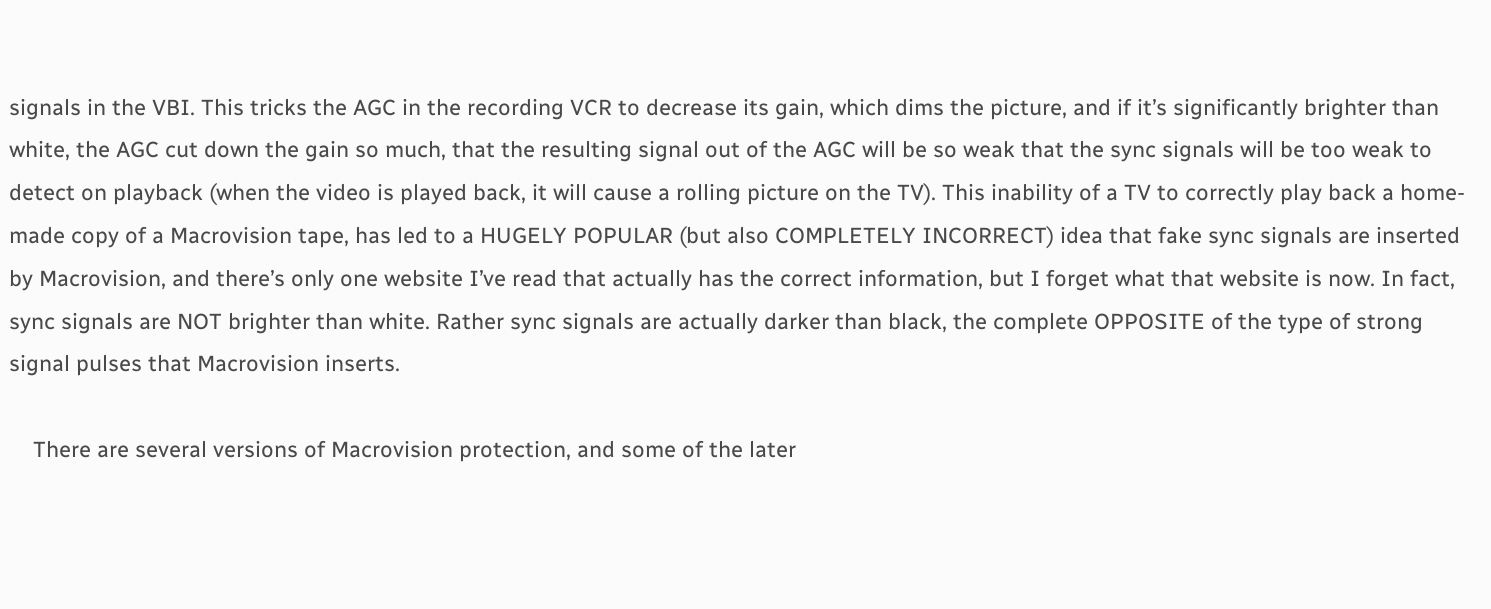signals in the VBI. This tricks the AGC in the recording VCR to decrease its gain, which dims the picture, and if it’s significantly brighter than white, the AGC cut down the gain so much, that the resulting signal out of the AGC will be so weak that the sync signals will be too weak to detect on playback (when the video is played back, it will cause a rolling picture on the TV). This inability of a TV to correctly play back a home-made copy of a Macrovision tape, has led to a HUGELY POPULAR (but also COMPLETELY INCORRECT) idea that fake sync signals are inserted by Macrovision, and there’s only one website I’ve read that actually has the correct information, but I forget what that website is now. In fact, sync signals are NOT brighter than white. Rather sync signals are actually darker than black, the complete OPPOSITE of the type of strong signal pulses that Macrovision inserts.

    There are several versions of Macrovision protection, and some of the later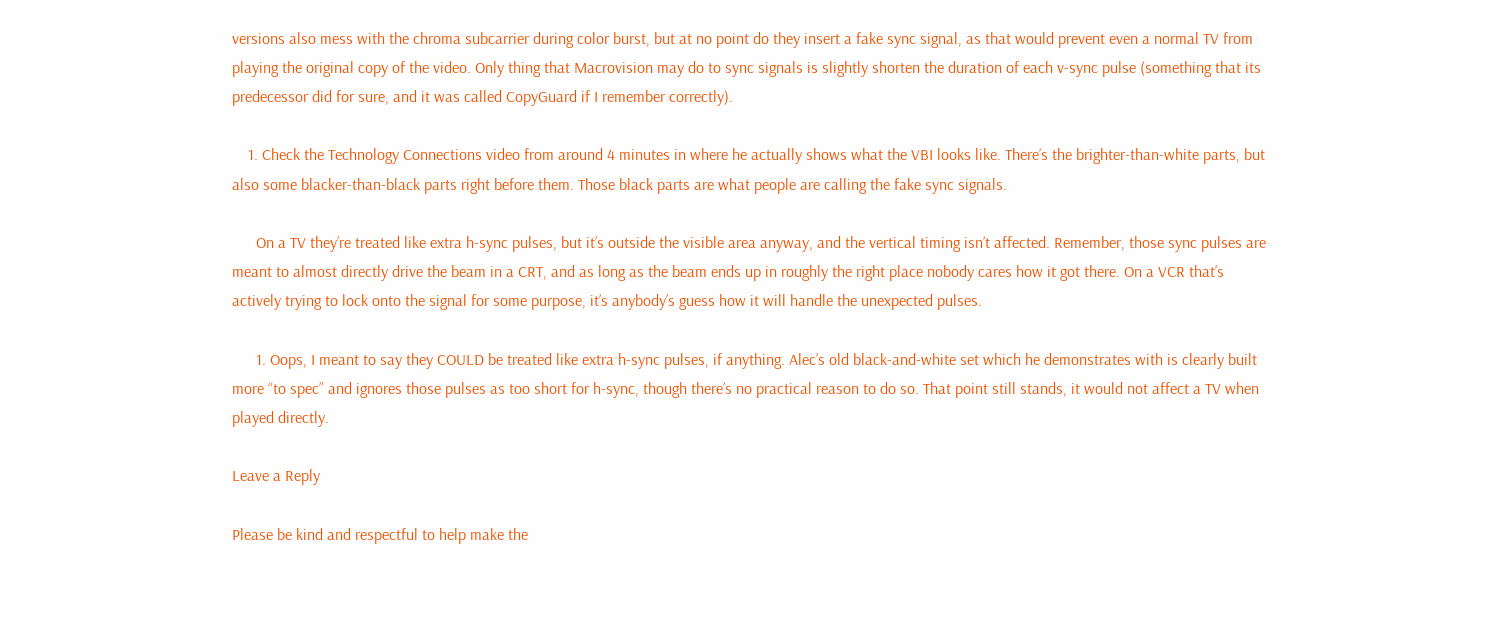versions also mess with the chroma subcarrier during color burst, but at no point do they insert a fake sync signal, as that would prevent even a normal TV from playing the original copy of the video. Only thing that Macrovision may do to sync signals is slightly shorten the duration of each v-sync pulse (something that its predecessor did for sure, and it was called CopyGuard if I remember correctly).

    1. Check the Technology Connections video from around 4 minutes in where he actually shows what the VBI looks like. There’s the brighter-than-white parts, but also some blacker-than-black parts right before them. Those black parts are what people are calling the fake sync signals.

      On a TV they’re treated like extra h-sync pulses, but it’s outside the visible area anyway, and the vertical timing isn’t affected. Remember, those sync pulses are meant to almost directly drive the beam in a CRT, and as long as the beam ends up in roughly the right place nobody cares how it got there. On a VCR that’s actively trying to lock onto the signal for some purpose, it’s anybody’s guess how it will handle the unexpected pulses.

      1. Oops, I meant to say they COULD be treated like extra h-sync pulses, if anything. Alec’s old black-and-white set which he demonstrates with is clearly built more “to spec” and ignores those pulses as too short for h-sync, though there’s no practical reason to do so. That point still stands, it would not affect a TV when played directly.

Leave a Reply

Please be kind and respectful to help make the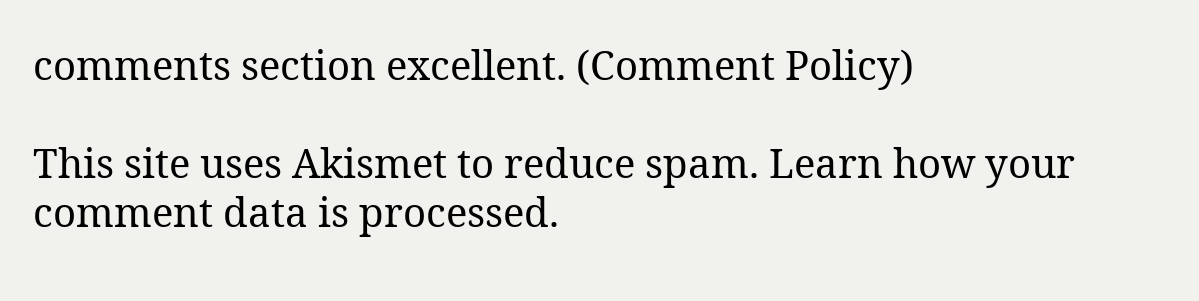comments section excellent. (Comment Policy)

This site uses Akismet to reduce spam. Learn how your comment data is processed.